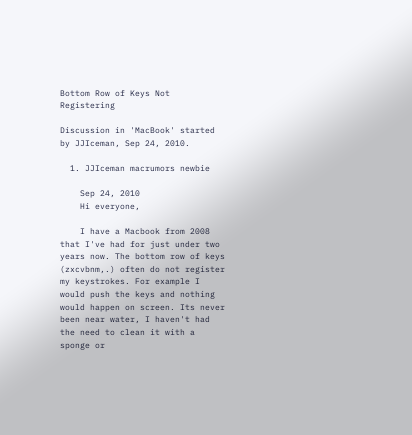Bottom Row of Keys Not Registering

Discussion in 'MacBook' started by JJIceman, Sep 24, 2010.

  1. JJIceman macrumors newbie

    Sep 24, 2010
    Hi everyone,

    I have a Macbook from 2008 that I've had for just under two years now. The bottom row of keys (zxcvbnm,.) often do not register my keystrokes. For example I would push the keys and nothing would happen on screen. Its never been near water, I haven't had the need to clean it with a sponge or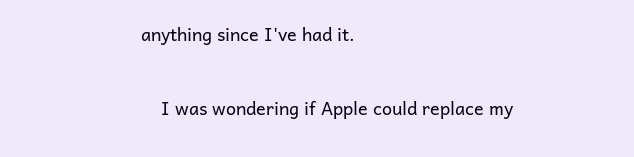anything since I've had it.

    I was wondering if Apple could replace my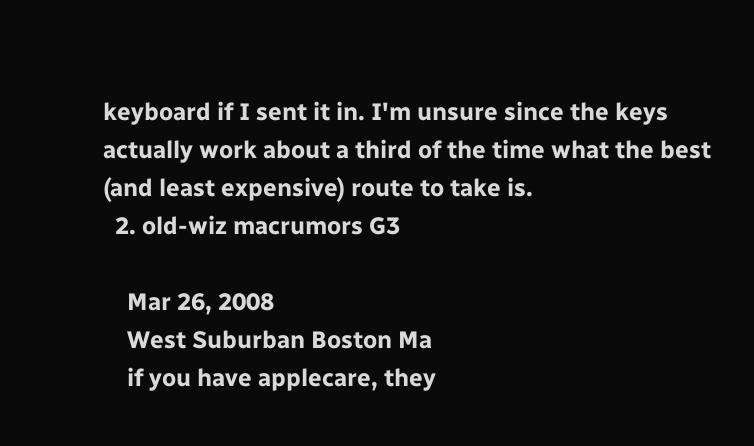keyboard if I sent it in. I'm unsure since the keys actually work about a third of the time what the best (and least expensive) route to take is.
  2. old-wiz macrumors G3

    Mar 26, 2008
    West Suburban Boston Ma
    if you have applecare, they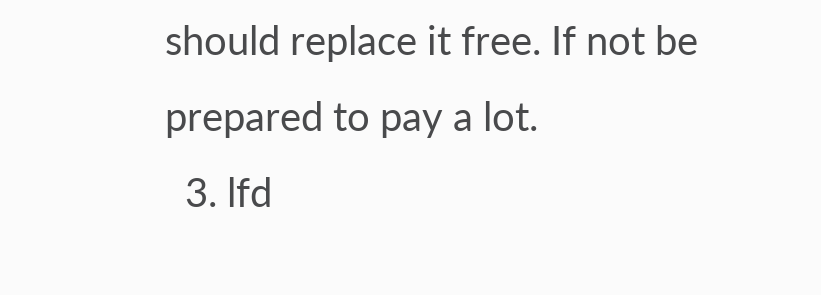should replace it free. If not be prepared to pay a lot.
  3. lfd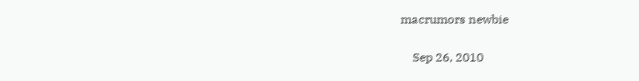macrumors newbie

    Sep 26, 2010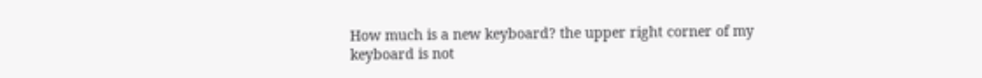How much is a new keyboard? the upper right corner of my keyboard is not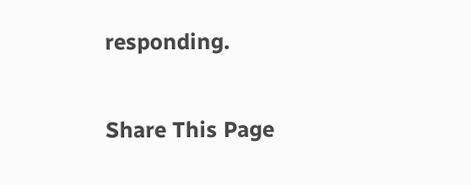responding.

Share This Page